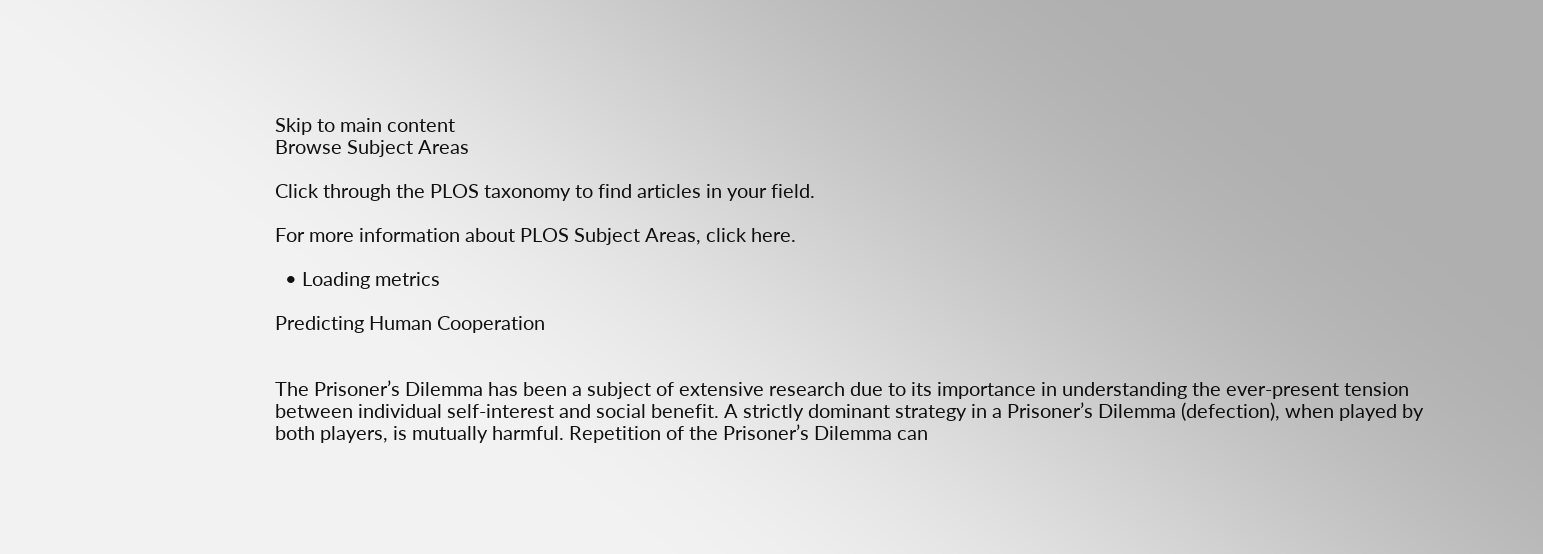Skip to main content
Browse Subject Areas

Click through the PLOS taxonomy to find articles in your field.

For more information about PLOS Subject Areas, click here.

  • Loading metrics

Predicting Human Cooperation


The Prisoner’s Dilemma has been a subject of extensive research due to its importance in understanding the ever-present tension between individual self-interest and social benefit. A strictly dominant strategy in a Prisoner’s Dilemma (defection), when played by both players, is mutually harmful. Repetition of the Prisoner’s Dilemma can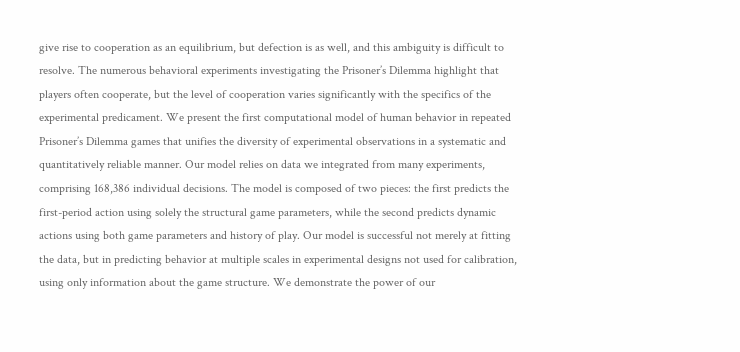give rise to cooperation as an equilibrium, but defection is as well, and this ambiguity is difficult to resolve. The numerous behavioral experiments investigating the Prisoner’s Dilemma highlight that players often cooperate, but the level of cooperation varies significantly with the specifics of the experimental predicament. We present the first computational model of human behavior in repeated Prisoner’s Dilemma games that unifies the diversity of experimental observations in a systematic and quantitatively reliable manner. Our model relies on data we integrated from many experiments, comprising 168,386 individual decisions. The model is composed of two pieces: the first predicts the first-period action using solely the structural game parameters, while the second predicts dynamic actions using both game parameters and history of play. Our model is successful not merely at fitting the data, but in predicting behavior at multiple scales in experimental designs not used for calibration, using only information about the game structure. We demonstrate the power of our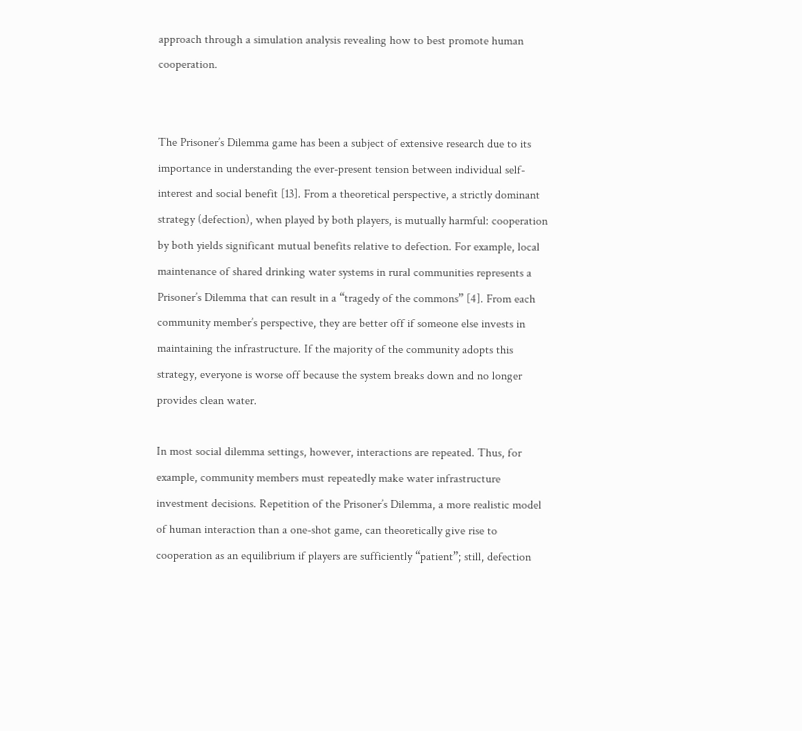approach through a simulation analysis revealing how to best promote human cooperation.


The Prisoner’s Dilemma game has been a subject of extensive research due to its importance in understanding the ever-present tension between individual self-interest and social benefit [13]. From a theoretical perspective, a strictly dominant strategy (defection), when played by both players, is mutually harmful: cooperation by both yields significant mutual benefits relative to defection. For example, local maintenance of shared drinking water systems in rural communities represents a Prisoner’s Dilemma that can result in a “tragedy of the commons” [4]. From each community member’s perspective, they are better off if someone else invests in maintaining the infrastructure. If the majority of the community adopts this strategy, everyone is worse off because the system breaks down and no longer provides clean water.

In most social dilemma settings, however, interactions are repeated. Thus, for example, community members must repeatedly make water infrastructure investment decisions. Repetition of the Prisoner’s Dilemma, a more realistic model of human interaction than a one-shot game, can theoretically give rise to cooperation as an equilibrium if players are sufficiently “patient”; still, defection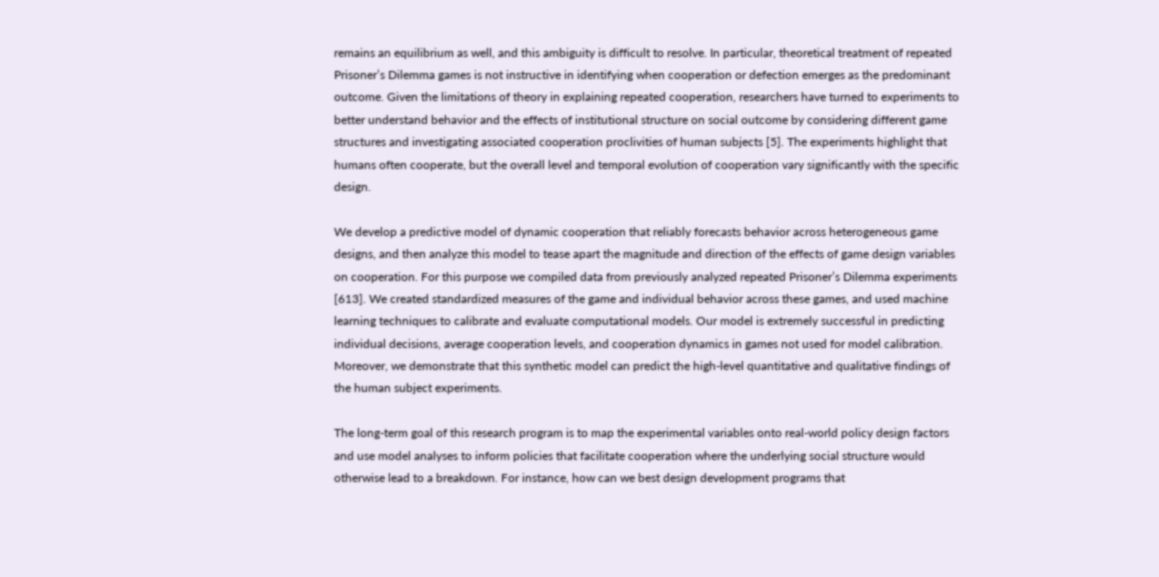remains an equilibrium as well, and this ambiguity is difficult to resolve. In particular, theoretical treatment of repeated Prisoner’s Dilemma games is not instructive in identifying when cooperation or defection emerges as the predominant outcome. Given the limitations of theory in explaining repeated cooperation, researchers have turned to experiments to better understand behavior and the effects of institutional structure on social outcome by considering different game structures and investigating associated cooperation proclivities of human subjects [5]. The experiments highlight that humans often cooperate, but the overall level and temporal evolution of cooperation vary significantly with the specific design.

We develop a predictive model of dynamic cooperation that reliably forecasts behavior across heterogeneous game designs, and then analyze this model to tease apart the magnitude and direction of the effects of game design variables on cooperation. For this purpose we compiled data from previously analyzed repeated Prisoner’s Dilemma experiments [613]. We created standardized measures of the game and individual behavior across these games, and used machine learning techniques to calibrate and evaluate computational models. Our model is extremely successful in predicting individual decisions, average cooperation levels, and cooperation dynamics in games not used for model calibration. Moreover, we demonstrate that this synthetic model can predict the high-level quantitative and qualitative findings of the human subject experiments.

The long-term goal of this research program is to map the experimental variables onto real-world policy design factors and use model analyses to inform policies that facilitate cooperation where the underlying social structure would otherwise lead to a breakdown. For instance, how can we best design development programs that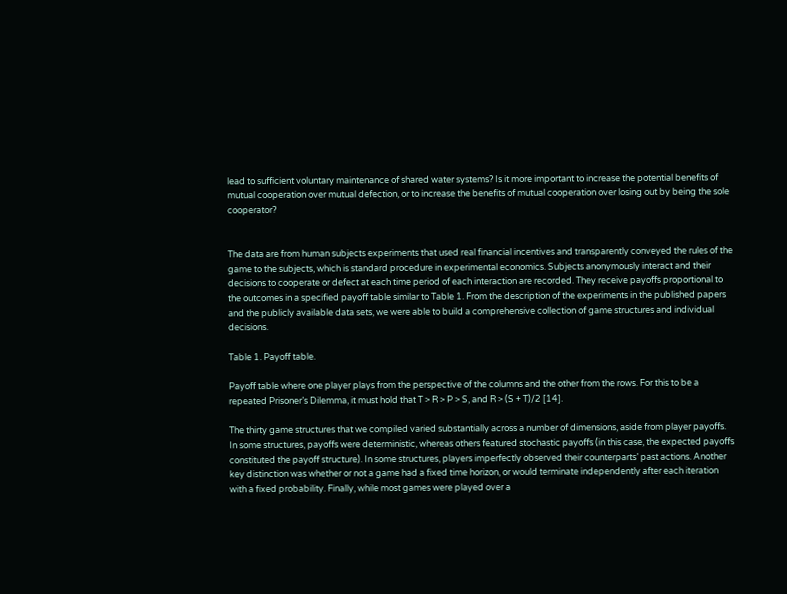lead to sufficient voluntary maintenance of shared water systems? Is it more important to increase the potential benefits of mutual cooperation over mutual defection, or to increase the benefits of mutual cooperation over losing out by being the sole cooperator?


The data are from human subjects experiments that used real financial incentives and transparently conveyed the rules of the game to the subjects, which is standard procedure in experimental economics. Subjects anonymously interact and their decisions to cooperate or defect at each time period of each interaction are recorded. They receive payoffs proportional to the outcomes in a specified payoff table similar to Table 1. From the description of the experiments in the published papers and the publicly available data sets, we were able to build a comprehensive collection of game structures and individual decisions.

Table 1. Payoff table.

Payoff table where one player plays from the perspective of the columns and the other from the rows. For this to be a repeated Prisoner’s Dilemma, it must hold that T > R > P > S, and R > (S + T)/2 [14].

The thirty game structures that we compiled varied substantially across a number of dimensions, aside from player payoffs. In some structures, payoffs were deterministic, whereas others featured stochastic payoffs (in this case, the expected payoffs constituted the payoff structure). In some structures, players imperfectly observed their counterparts’ past actions. Another key distinction was whether or not a game had a fixed time horizon, or would terminate independently after each iteration with a fixed probability. Finally, while most games were played over a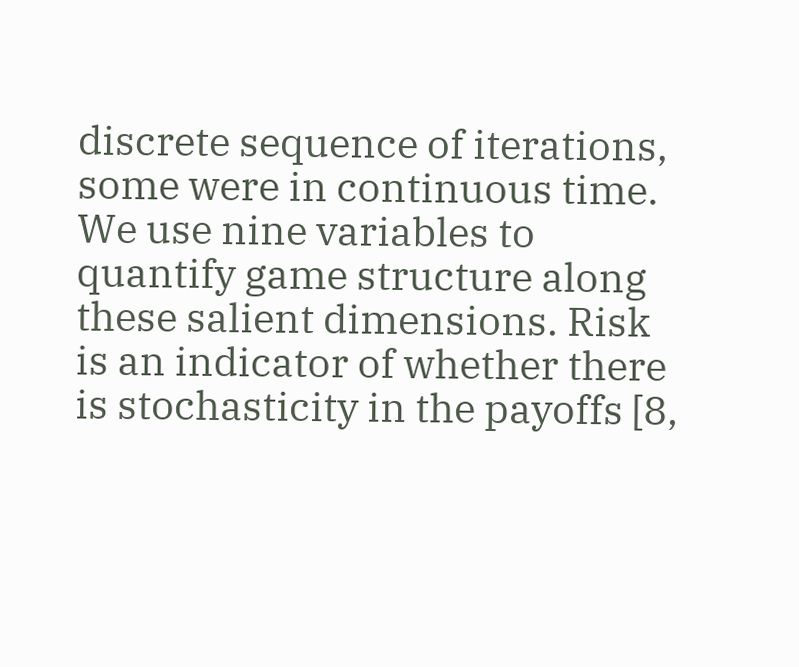discrete sequence of iterations, some were in continuous time. We use nine variables to quantify game structure along these salient dimensions. Risk is an indicator of whether there is stochasticity in the payoffs [8,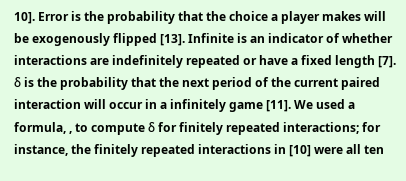10]. Error is the probability that the choice a player makes will be exogenously flipped [13]. Infinite is an indicator of whether interactions are indefinitely repeated or have a fixed length [7]. δ is the probability that the next period of the current paired interaction will occur in a infinitely game [11]. We used a formula, , to compute δ for finitely repeated interactions; for instance, the finitely repeated interactions in [10] were all ten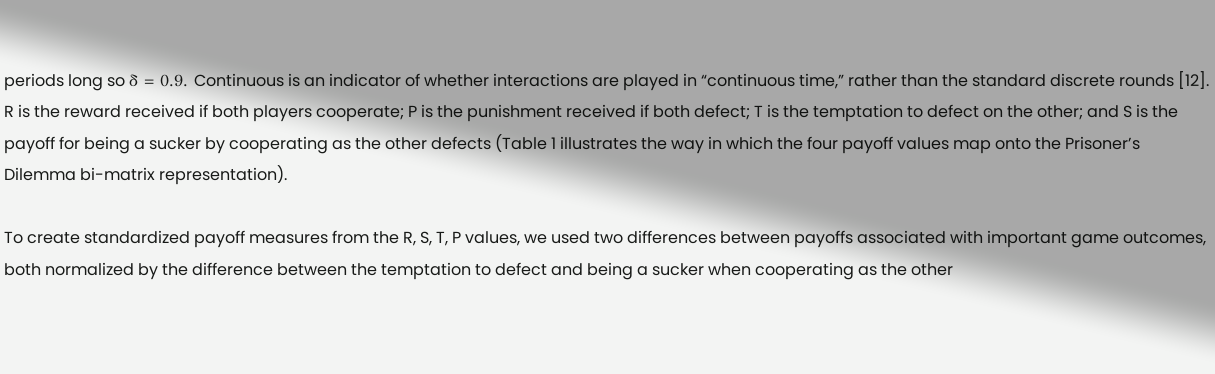periods long so δ = 0.9. Continuous is an indicator of whether interactions are played in “continuous time,” rather than the standard discrete rounds [12]. R is the reward received if both players cooperate; P is the punishment received if both defect; T is the temptation to defect on the other; and S is the payoff for being a sucker by cooperating as the other defects (Table 1 illustrates the way in which the four payoff values map onto the Prisoner’s Dilemma bi-matrix representation).

To create standardized payoff measures from the R, S, T, P values, we used two differences between payoffs associated with important game outcomes, both normalized by the difference between the temptation to defect and being a sucker when cooperating as the other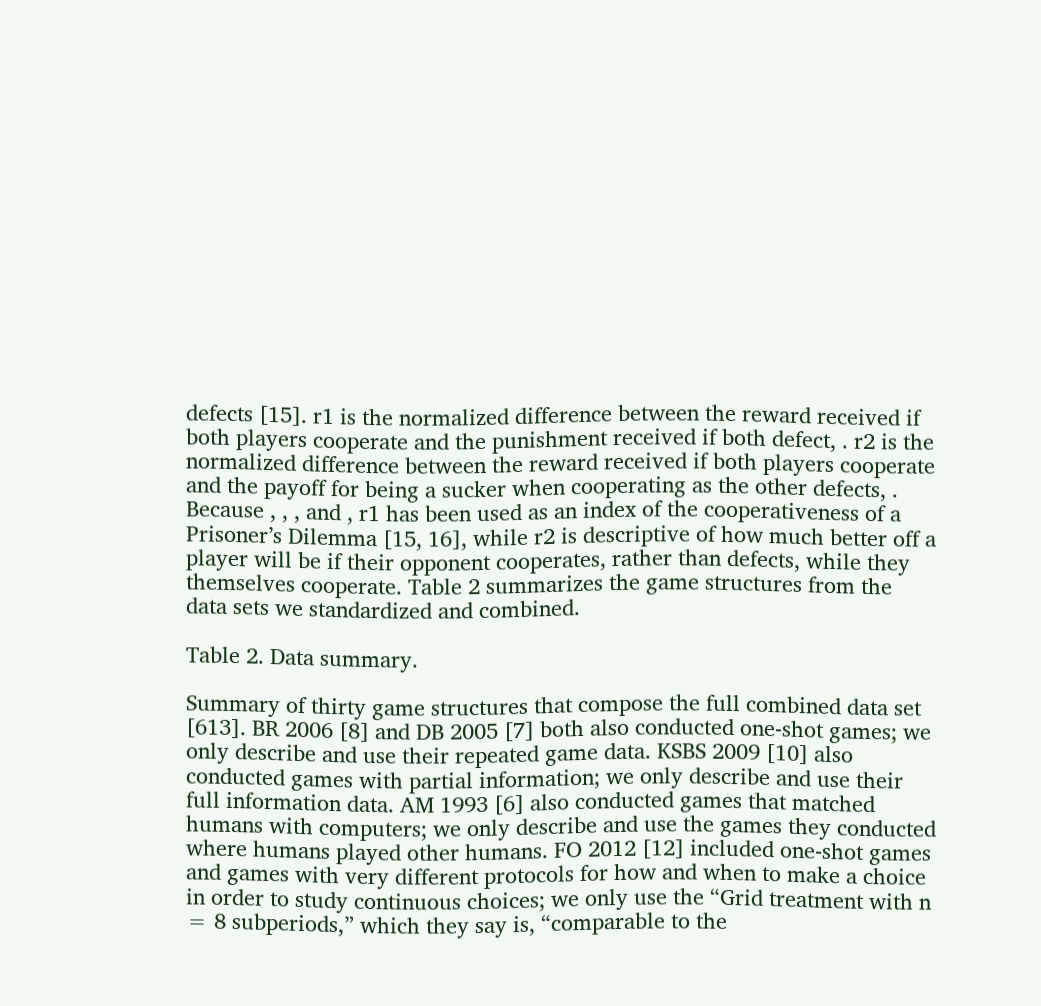defects [15]. r1 is the normalized difference between the reward received if both players cooperate and the punishment received if both defect, . r2 is the normalized difference between the reward received if both players cooperate and the payoff for being a sucker when cooperating as the other defects, . Because , , , and , r1 has been used as an index of the cooperativeness of a Prisoner’s Dilemma [15, 16], while r2 is descriptive of how much better off a player will be if their opponent cooperates, rather than defects, while they themselves cooperate. Table 2 summarizes the game structures from the data sets we standardized and combined.

Table 2. Data summary.

Summary of thirty game structures that compose the full combined data set [613]. BR 2006 [8] and DB 2005 [7] both also conducted one-shot games; we only describe and use their repeated game data. KSBS 2009 [10] also conducted games with partial information; we only describe and use their full information data. AM 1993 [6] also conducted games that matched humans with computers; we only describe and use the games they conducted where humans played other humans. FO 2012 [12] included one-shot games and games with very different protocols for how and when to make a choice in order to study continuous choices; we only use the “Grid treatment with n = 8 subperiods,” which they say is, “comparable to the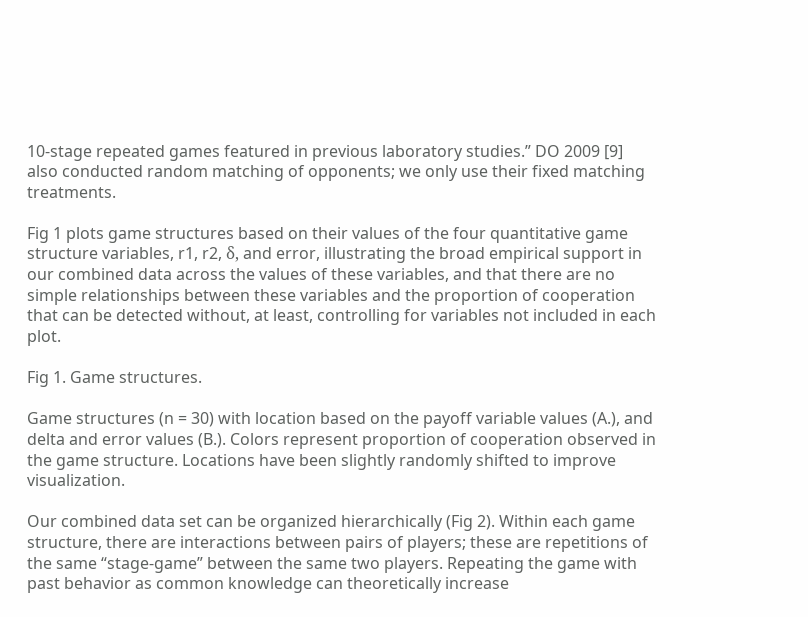10-stage repeated games featured in previous laboratory studies.” DO 2009 [9] also conducted random matching of opponents; we only use their fixed matching treatments.

Fig 1 plots game structures based on their values of the four quantitative game structure variables, r1, r2, δ, and error, illustrating the broad empirical support in our combined data across the values of these variables, and that there are no simple relationships between these variables and the proportion of cooperation that can be detected without, at least, controlling for variables not included in each plot.

Fig 1. Game structures.

Game structures (n = 30) with location based on the payoff variable values (A.), and delta and error values (B.). Colors represent proportion of cooperation observed in the game structure. Locations have been slightly randomly shifted to improve visualization.

Our combined data set can be organized hierarchically (Fig 2). Within each game structure, there are interactions between pairs of players; these are repetitions of the same “stage-game” between the same two players. Repeating the game with past behavior as common knowledge can theoretically increase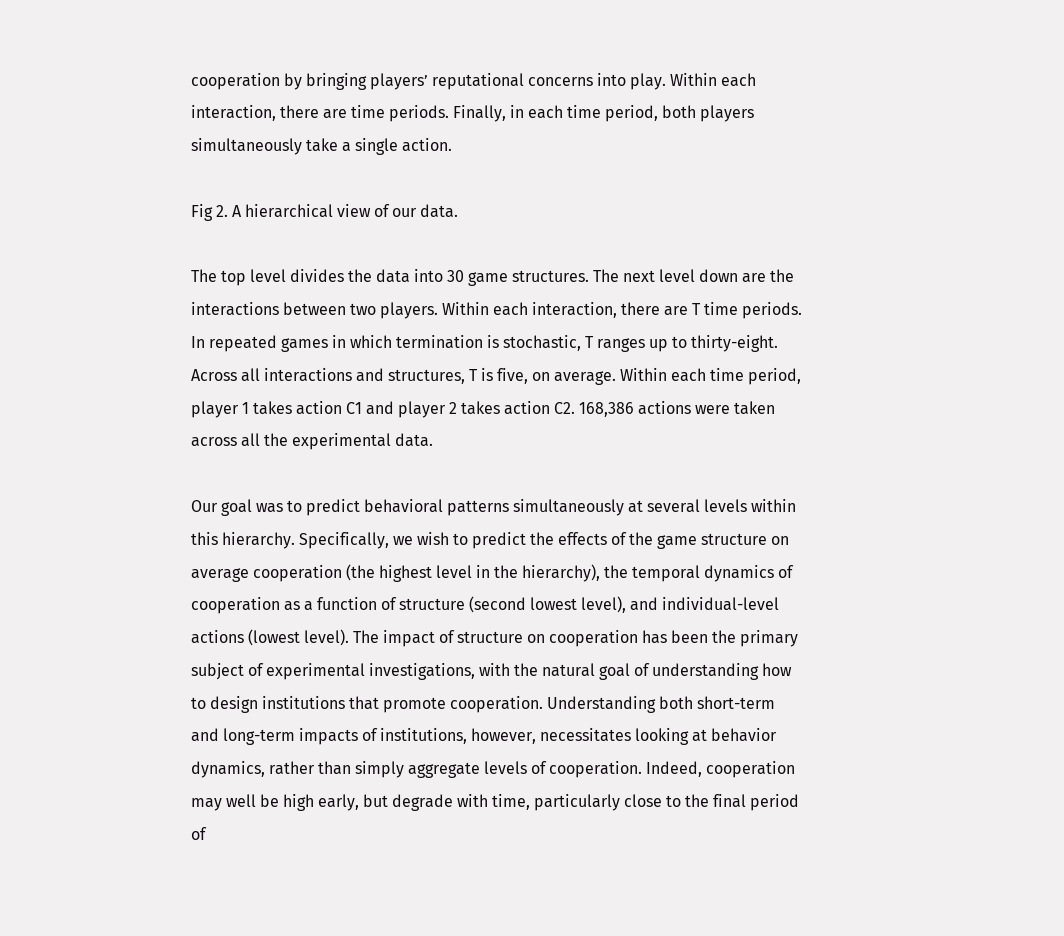cooperation by bringing players’ reputational concerns into play. Within each interaction, there are time periods. Finally, in each time period, both players simultaneously take a single action.

Fig 2. A hierarchical view of our data.

The top level divides the data into 30 game structures. The next level down are the interactions between two players. Within each interaction, there are T time periods. In repeated games in which termination is stochastic, T ranges up to thirty-eight. Across all interactions and structures, T is five, on average. Within each time period, player 1 takes action C1 and player 2 takes action C2. 168,386 actions were taken across all the experimental data.

Our goal was to predict behavioral patterns simultaneously at several levels within this hierarchy. Specifically, we wish to predict the effects of the game structure on average cooperation (the highest level in the hierarchy), the temporal dynamics of cooperation as a function of structure (second lowest level), and individual-level actions (lowest level). The impact of structure on cooperation has been the primary subject of experimental investigations, with the natural goal of understanding how to design institutions that promote cooperation. Understanding both short-term and long-term impacts of institutions, however, necessitates looking at behavior dynamics, rather than simply aggregate levels of cooperation. Indeed, cooperation may well be high early, but degrade with time, particularly close to the final period of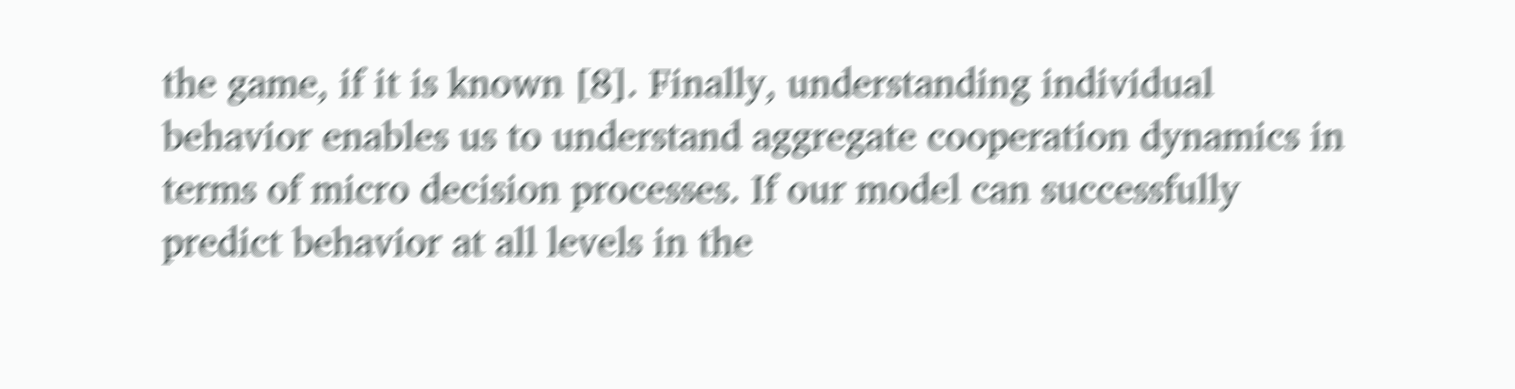the game, if it is known [8]. Finally, understanding individual behavior enables us to understand aggregate cooperation dynamics in terms of micro decision processes. If our model can successfully predict behavior at all levels in the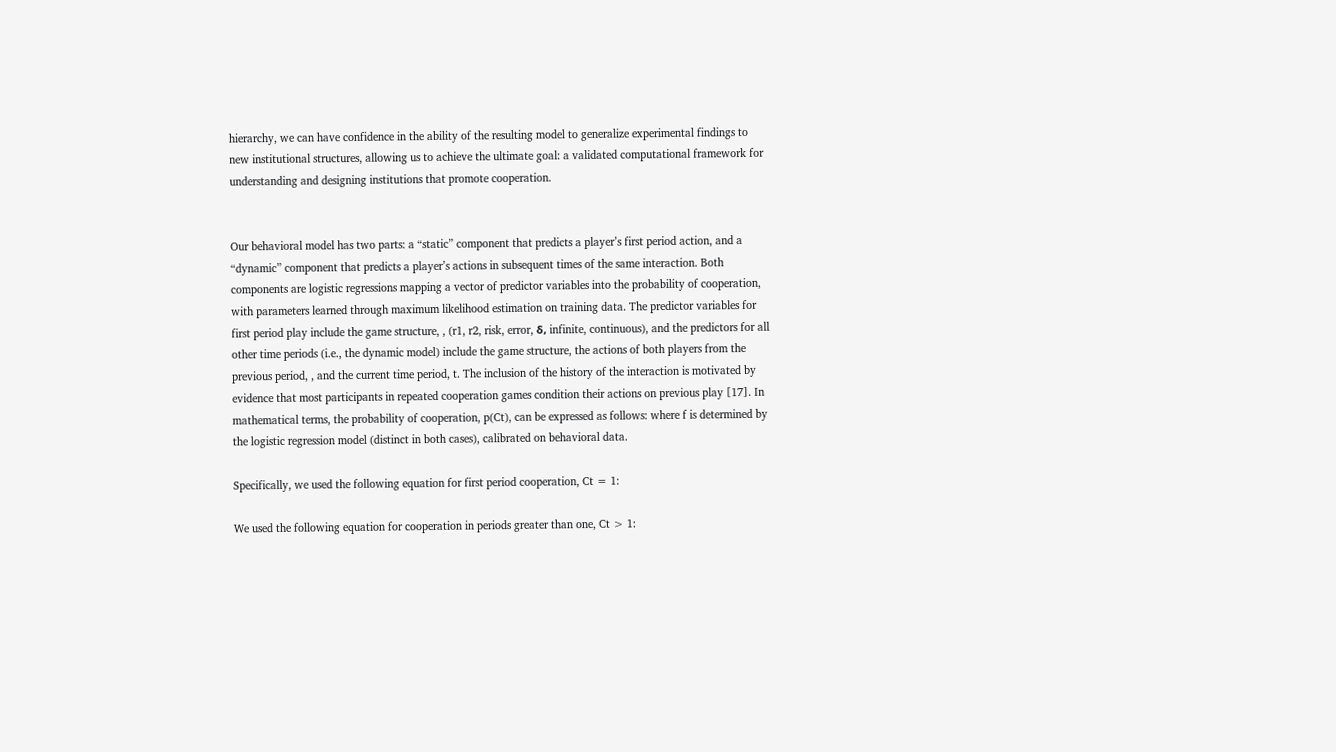hierarchy, we can have confidence in the ability of the resulting model to generalize experimental findings to new institutional structures, allowing us to achieve the ultimate goal: a validated computational framework for understanding and designing institutions that promote cooperation.


Our behavioral model has two parts: a “static” component that predicts a player’s first period action, and a “dynamic” component that predicts a player’s actions in subsequent times of the same interaction. Both components are logistic regressions mapping a vector of predictor variables into the probability of cooperation, with parameters learned through maximum likelihood estimation on training data. The predictor variables for first period play include the game structure, , (r1, r2, risk, error, δ, infinite, continuous), and the predictors for all other time periods (i.e., the dynamic model) include the game structure, the actions of both players from the previous period, , and the current time period, t. The inclusion of the history of the interaction is motivated by evidence that most participants in repeated cooperation games condition their actions on previous play [17]. In mathematical terms, the probability of cooperation, p(Ct), can be expressed as follows: where f is determined by the logistic regression model (distinct in both cases), calibrated on behavioral data.

Specifically, we used the following equation for first period cooperation, Ct = 1:

We used the following equation for cooperation in periods greater than one, Ct > 1: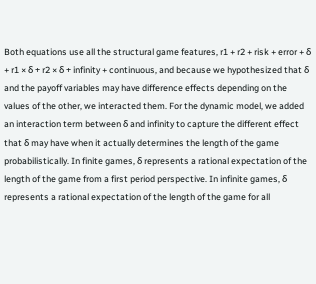Both equations use all the structural game features, r1 + r2 + risk + error + δ + r1 × δ + r2 × δ + infinity + continuous, and because we hypothesized that δ and the payoff variables may have difference effects depending on the values of the other, we interacted them. For the dynamic model, we added an interaction term between δ and infinity to capture the different effect that δ may have when it actually determines the length of the game probabilistically. In finite games, δ represents a rational expectation of the length of the game from a first period perspective. In infinite games, δ represents a rational expectation of the length of the game for all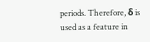periods. Therefore, δ is used as a feature in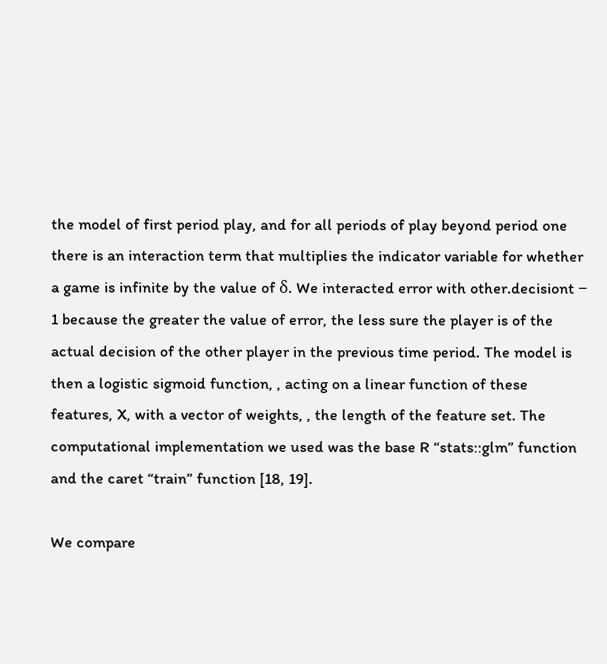the model of first period play, and for all periods of play beyond period one there is an interaction term that multiplies the indicator variable for whether a game is infinite by the value of δ. We interacted error with other.decisiont − 1 because the greater the value of error, the less sure the player is of the actual decision of the other player in the previous time period. The model is then a logistic sigmoid function, , acting on a linear function of these features, X, with a vector of weights, , the length of the feature set. The computational implementation we used was the base R “stats::glm” function and the caret “train” function [18, 19].

We compare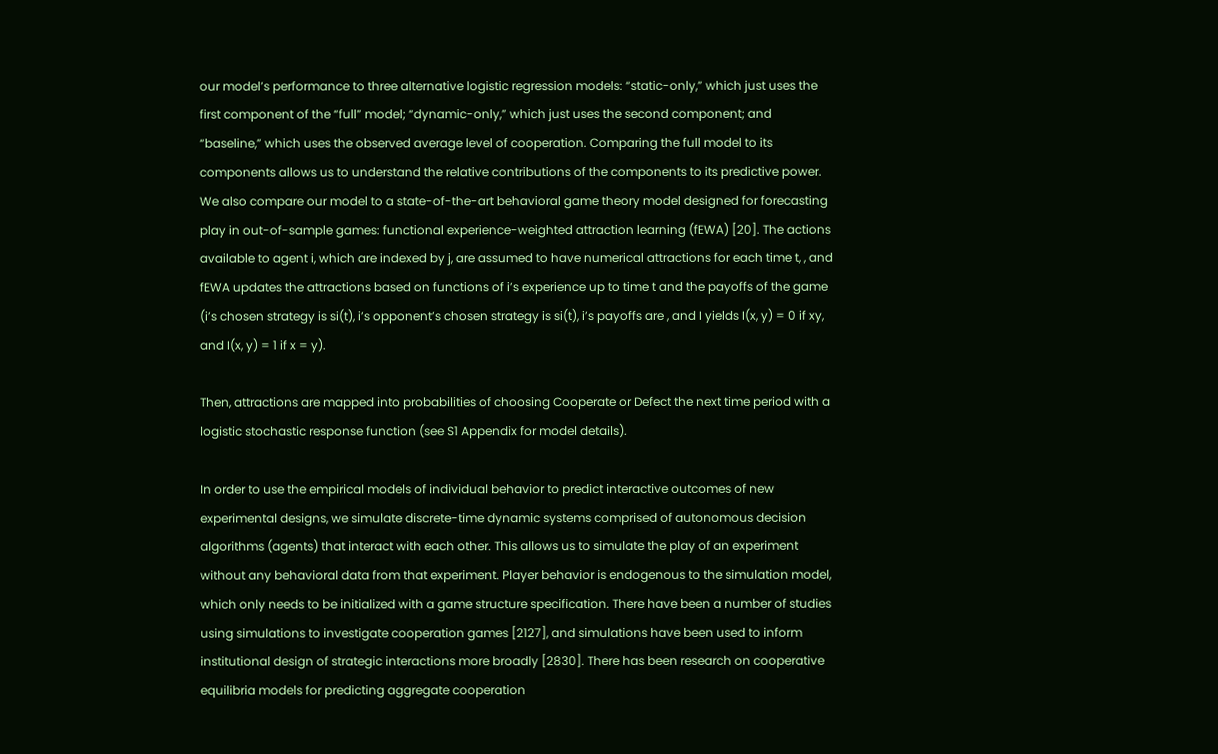our model’s performance to three alternative logistic regression models: “static-only,” which just uses the first component of the “full” model; “dynamic-only,” which just uses the second component; and “baseline,” which uses the observed average level of cooperation. Comparing the full model to its components allows us to understand the relative contributions of the components to its predictive power. We also compare our model to a state-of-the-art behavioral game theory model designed for forecasting play in out-of-sample games: functional experience-weighted attraction learning (fEWA) [20]. The actions available to agent i, which are indexed by j, are assumed to have numerical attractions for each time t, , and fEWA updates the attractions based on functions of i’s experience up to time t and the payoffs of the game (i’s chosen strategy is si(t), i’s opponent’s chosen strategy is si(t), i’s payoffs are , and I yields I(x, y) = 0 if xy, and I(x, y) = 1 if x = y).

Then, attractions are mapped into probabilities of choosing Cooperate or Defect the next time period with a logistic stochastic response function (see S1 Appendix for model details).

In order to use the empirical models of individual behavior to predict interactive outcomes of new experimental designs, we simulate discrete-time dynamic systems comprised of autonomous decision algorithms (agents) that interact with each other. This allows us to simulate the play of an experiment without any behavioral data from that experiment. Player behavior is endogenous to the simulation model, which only needs to be initialized with a game structure specification. There have been a number of studies using simulations to investigate cooperation games [2127], and simulations have been used to inform institutional design of strategic interactions more broadly [2830]. There has been research on cooperative equilibria models for predicting aggregate cooperation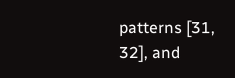patterns [31, 32], and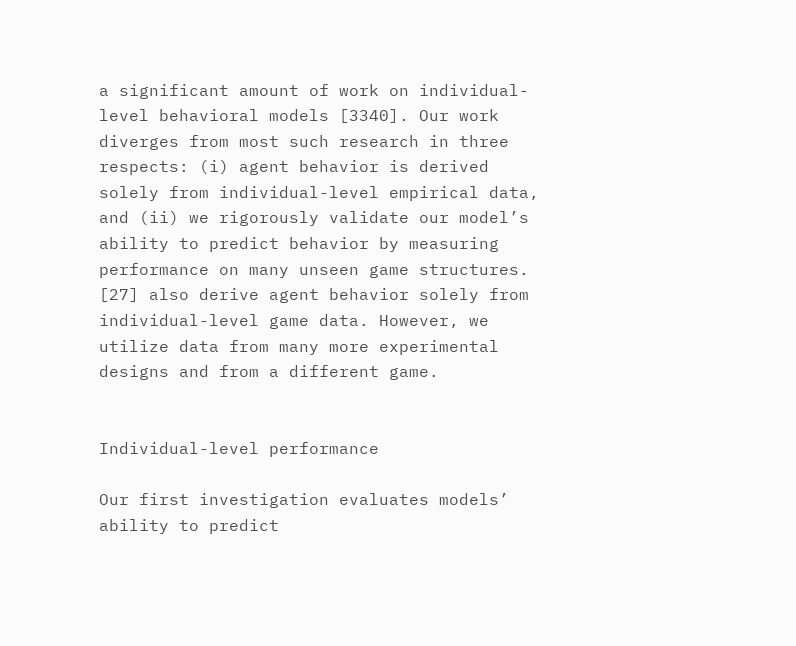a significant amount of work on individual-level behavioral models [3340]. Our work diverges from most such research in three respects: (i) agent behavior is derived solely from individual-level empirical data, and (ii) we rigorously validate our model’s ability to predict behavior by measuring performance on many unseen game structures. [27] also derive agent behavior solely from individual-level game data. However, we utilize data from many more experimental designs and from a different game.


Individual-level performance

Our first investigation evaluates models’ ability to predict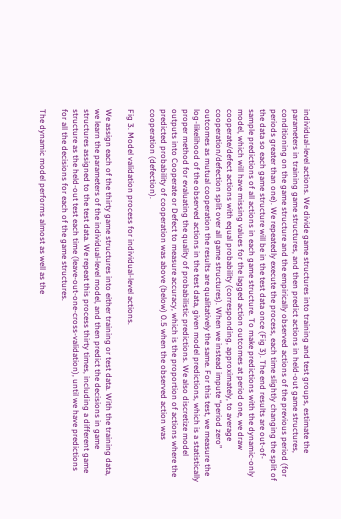individual-level actions. We divide game structures into training and test groups, estimate the parameters in training game structures, and then predict actions in held-out game structures, conditioning on the game structure and the empirically observed actions of the previous period (for periods greater than one). We repeatedly execute the process, each time slightly changing the split of the data so each game structure will be in the test data once (Fig 3). The end results are out-of-sample predictions of all actions in each game structure. To make predictions with the dynamic-only model, which will have missing values for the lagged action outcomes at period one, we draw cooperate/defect actions with equal probability (corresponding, approximately, to average cooperation/defection split over all game structures). When we instead impute “period zero” outcomes as mutual cooperation the results are qualitatively the same. For this test, we measure the log-likelihood of the observed actions in the test data, given model predictions, which is a statistically proper method for evaluating the quality of probabilistic predictions. We also discretize model outputs into Cooperate or Defect to measure accuracy, which is the proportion of actions where the predicted probability of cooperation was above (below) 0.5 when the observed action was cooperation (defection).

Fig 3. Model validation process for individual-level actions.

We assign each of the thirty game structures into either training or test data. With the training data, we learn the parameters of the individual-level model, and then predict the decisions in game structures assigned to the test data. We repeat this process thirty times, including a different game structure as the held-out test each time (leave-out-one-cross-validation), until we have predictions for all the decisions for each of the game structures.

The dynamic model performs almost as well as the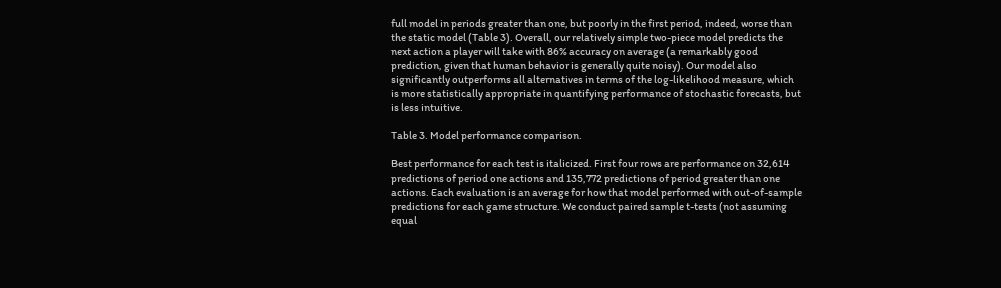full model in periods greater than one, but poorly in the first period, indeed, worse than the static model (Table 3). Overall, our relatively simple two-piece model predicts the next action a player will take with 86% accuracy on average (a remarkably good prediction, given that human behavior is generally quite noisy). Our model also significantly outperforms all alternatives in terms of the log-likelihood measure, which is more statistically appropriate in quantifying performance of stochastic forecasts, but is less intuitive.

Table 3. Model performance comparison.

Best performance for each test is italicized. First four rows are performance on 32,614 predictions of period one actions and 135,772 predictions of period greater than one actions. Each evaluation is an average for how that model performed with out-of-sample predictions for each game structure. We conduct paired sample t-tests (not assuming equal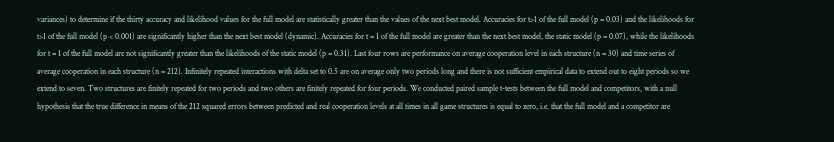variances) to determine if the thirty accuracy and likelihood values for the full model are statistically greater than the values of the next best model. Accuracies for t>1 of the full model (p = 0.03) and the likelihoods for t>1 of the full model (p < 0.001) are significantly higher than the next best model (dynamic). Accuracies for t = 1 of the full model are greater than the next best model, the static model (p = 0.07), while the likelihoods for t = 1 of the full model are not significantly greater than the likelihoods of the static model (p = 0.31). Last four rows are performance on average cooperation level in each structure (n = 30) and time series of average cooperation in each structure (n = 212). Infinitely repeated interactions with delta set to 0.5 are on average only two periods long and there is not sufficient empirical data to extend out to eight periods so we extend to seven. Two structures are finitely repeated for two periods and two others are finitely repeated for four periods. We conducted paired sample t-tests between the full model and competitors, with a null hypothesis that the true difference in means of the 212 squared errors between predicted and real cooperation levels at all times in all game structures is equal to zero, i.e. that the full model and a competitor are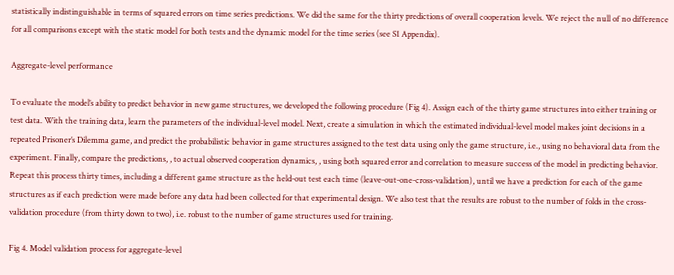statistically indistinguishable in terms of squared errors on time series predictions. We did the same for the thirty predictions of overall cooperation levels. We reject the null of no difference for all comparisons except with the static model for both tests and the dynamic model for the time series (see S1 Appendix).

Aggregate-level performance

To evaluate the model’s ability to predict behavior in new game structures, we developed the following procedure (Fig 4). Assign each of the thirty game structures into either training or test data. With the training data, learn the parameters of the individual-level model. Next, create a simulation in which the estimated individual-level model makes joint decisions in a repeated Prisoner’s Dilemma game, and predict the probabilistic behavior in game structures assigned to the test data using only the game structure, i.e., using no behavioral data from the experiment. Finally, compare the predictions, , to actual observed cooperation dynamics, , using both squared error and correlation to measure success of the model in predicting behavior. Repeat this process thirty times, including a different game structure as the held-out test each time (leave-out-one-cross-validation), until we have a prediction for each of the game structures as if each prediction were made before any data had been collected for that experimental design. We also test that the results are robust to the number of folds in the cross-validation procedure (from thirty down to two), i.e. robust to the number of game structures used for training.

Fig 4. Model validation process for aggregate-level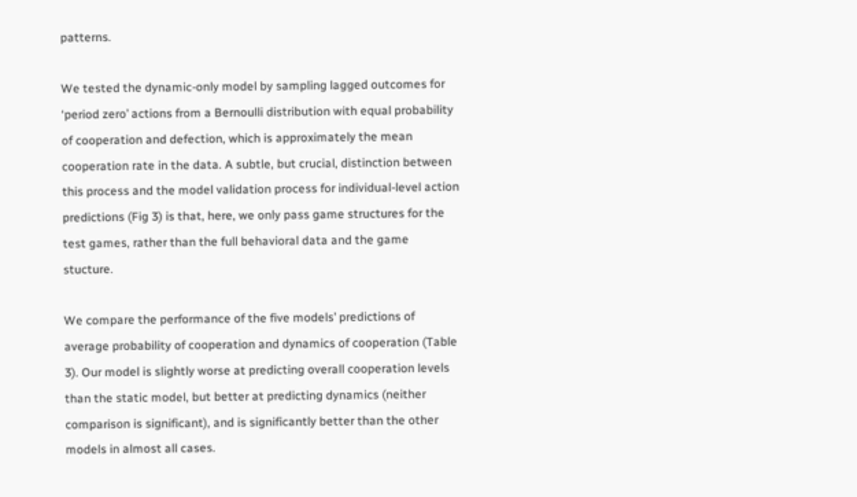patterns.

We tested the dynamic-only model by sampling lagged outcomes for ‘period zero’ actions from a Bernoulli distribution with equal probability of cooperation and defection, which is approximately the mean cooperation rate in the data. A subtle, but crucial, distinction between this process and the model validation process for individual-level action predictions (Fig 3) is that, here, we only pass game structures for the test games, rather than the full behavioral data and the game stucture.

We compare the performance of the five models’ predictions of average probability of cooperation and dynamics of cooperation (Table 3). Our model is slightly worse at predicting overall cooperation levels than the static model, but better at predicting dynamics (neither comparison is significant), and is significantly better than the other models in almost all cases.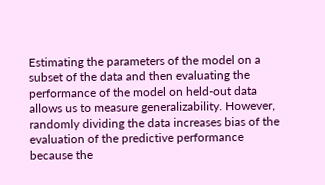Estimating the parameters of the model on a subset of the data and then evaluating the performance of the model on held-out data allows us to measure generalizability. However, randomly dividing the data increases bias of the evaluation of the predictive performance because the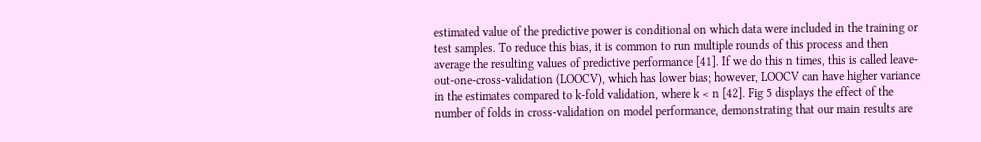estimated value of the predictive power is conditional on which data were included in the training or test samples. To reduce this bias, it is common to run multiple rounds of this process and then average the resulting values of predictive performance [41]. If we do this n times, this is called leave-out-one-cross-validation (LOOCV), which has lower bias; however, LOOCV can have higher variance in the estimates compared to k-fold validation, where k < n [42]. Fig 5 displays the effect of the number of folds in cross-validation on model performance, demonstrating that our main results are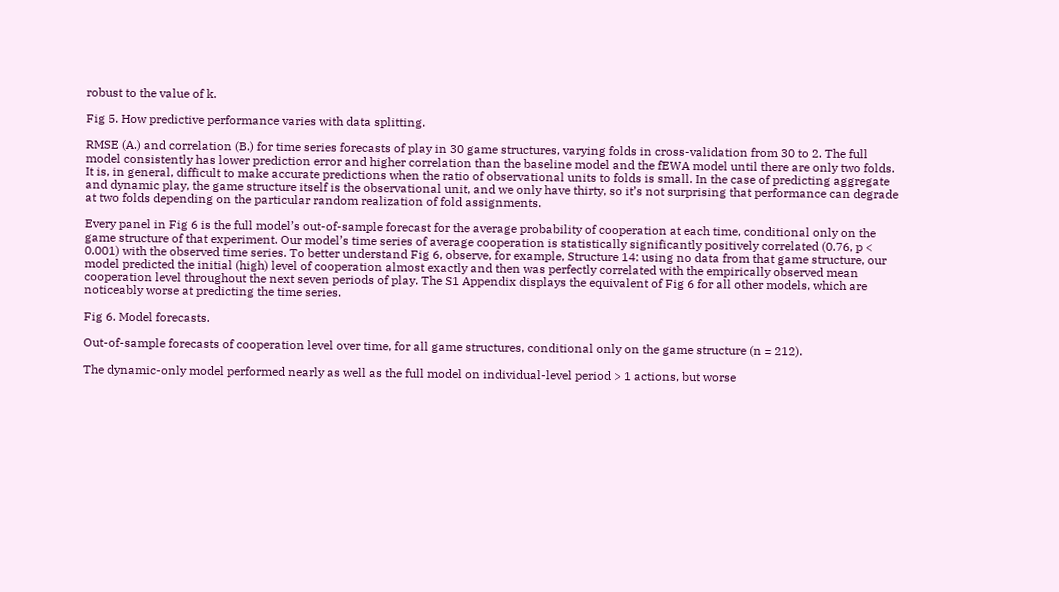robust to the value of k.

Fig 5. How predictive performance varies with data splitting.

RMSE (A.) and correlation (B.) for time series forecasts of play in 30 game structures, varying folds in cross-validation from 30 to 2. The full model consistently has lower prediction error and higher correlation than the baseline model and the fEWA model until there are only two folds. It is, in general, difficult to make accurate predictions when the ratio of observational units to folds is small. In the case of predicting aggregate and dynamic play, the game structure itself is the observational unit, and we only have thirty, so it’s not surprising that performance can degrade at two folds depending on the particular random realization of fold assignments.

Every panel in Fig 6 is the full model’s out-of-sample forecast for the average probability of cooperation at each time, conditional only on the game structure of that experiment. Our model’s time series of average cooperation is statistically significantly positively correlated (0.76, p < 0.001) with the observed time series. To better understand Fig 6, observe, for example, Structure 14: using no data from that game structure, our model predicted the initial (high) level of cooperation almost exactly and then was perfectly correlated with the empirically observed mean cooperation level throughout the next seven periods of play. The S1 Appendix displays the equivalent of Fig 6 for all other models, which are noticeably worse at predicting the time series.

Fig 6. Model forecasts.

Out-of-sample forecasts of cooperation level over time, for all game structures, conditional only on the game structure (n = 212).

The dynamic-only model performed nearly as well as the full model on individual-level period > 1 actions, but worse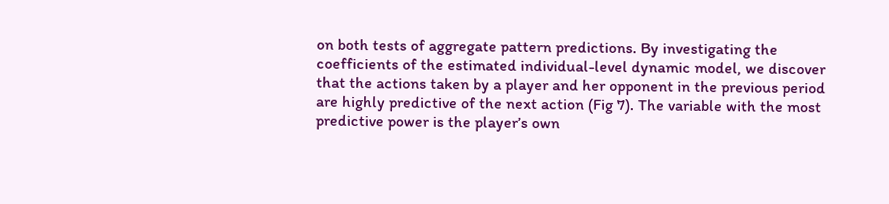on both tests of aggregate pattern predictions. By investigating the coefficients of the estimated individual-level dynamic model, we discover that the actions taken by a player and her opponent in the previous period are highly predictive of the next action (Fig 7). The variable with the most predictive power is the player’s own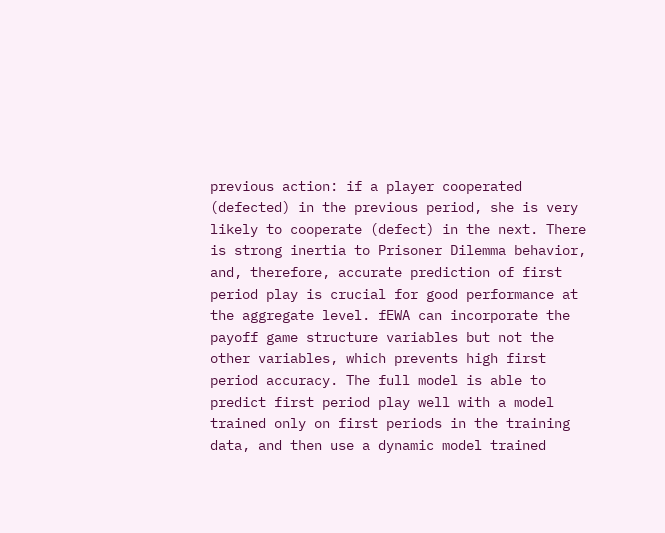previous action: if a player cooperated (defected) in the previous period, she is very likely to cooperate (defect) in the next. There is strong inertia to Prisoner Dilemma behavior, and, therefore, accurate prediction of first period play is crucial for good performance at the aggregate level. fEWA can incorporate the payoff game structure variables but not the other variables, which prevents high first period accuracy. The full model is able to predict first period play well with a model trained only on first periods in the training data, and then use a dynamic model trained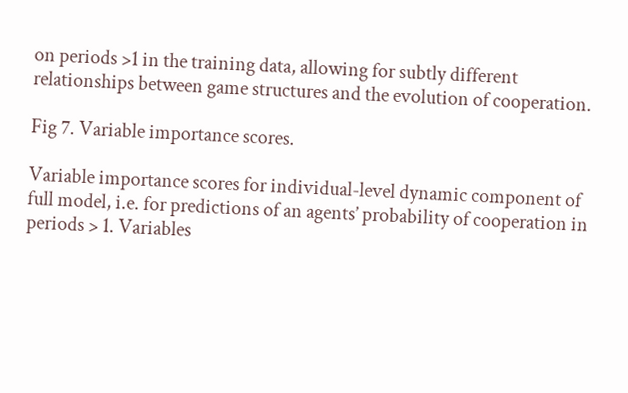on periods >1 in the training data, allowing for subtly different relationships between game structures and the evolution of cooperation.

Fig 7. Variable importance scores.

Variable importance scores for individual-level dynamic component of full model, i.e. for predictions of an agents’ probability of cooperation in periods > 1. Variables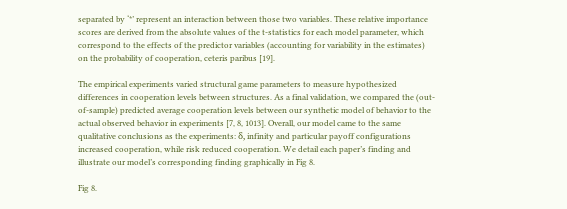separated by ‘*’ represent an interaction between those two variables. These relative importance scores are derived from the absolute values of the t-statistics for each model parameter, which correspond to the effects of the predictor variables (accounting for variability in the estimates) on the probability of cooperation, ceteris paribus [19].

The empirical experiments varied structural game parameters to measure hypothesized differences in cooperation levels between structures. As a final validation, we compared the (out-of-sample) predicted average cooperation levels between our synthetic model of behavior to the actual observed behavior in experiments [7, 8, 1013]. Overall, our model came to the same qualitative conclusions as the experiments: δ, infinity and particular payoff configurations increased cooperation, while risk reduced cooperation. We detail each paper’s finding and illustrate our model’s corresponding finding graphically in Fig 8.

Fig 8.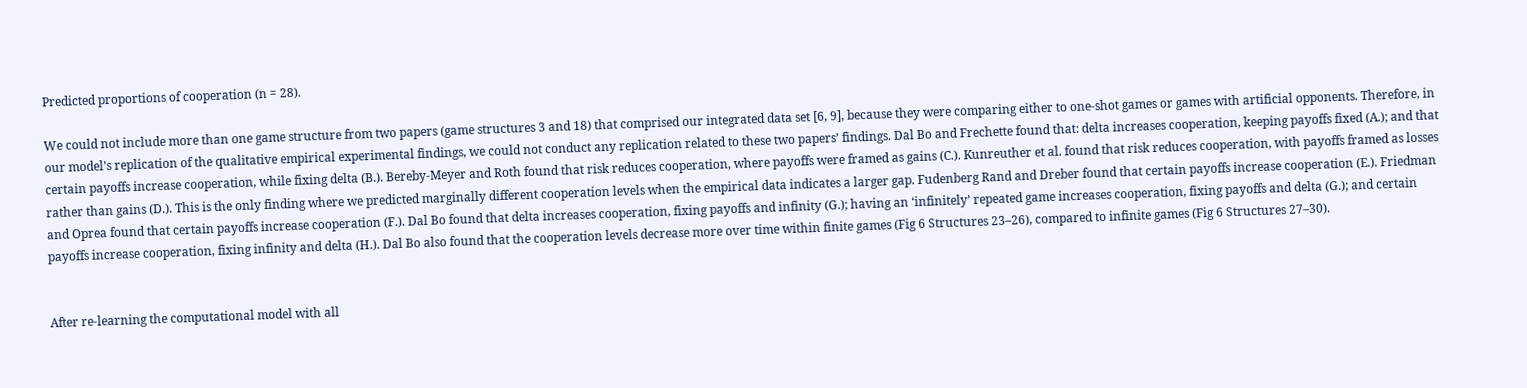Predicted proportions of cooperation (n = 28).

We could not include more than one game structure from two papers (game structures 3 and 18) that comprised our integrated data set [6, 9], because they were comparing either to one-shot games or games with artificial opponents. Therefore, in our model’s replication of the qualitative empirical experimental findings, we could not conduct any replication related to these two papers’ findings. Dal Bo and Frechette found that: delta increases cooperation, keeping payoffs fixed (A.); and that certain payoffs increase cooperation, while fixing delta (B.). Bereby-Meyer and Roth found that risk reduces cooperation, where payoffs were framed as gains (C.). Kunreuther et al. found that risk reduces cooperation, with payoffs framed as losses rather than gains (D.). This is the only finding where we predicted marginally different cooperation levels when the empirical data indicates a larger gap. Fudenberg Rand and Dreber found that certain payoffs increase cooperation (E.). Friedman and Oprea found that certain payoffs increase cooperation (F.). Dal Bo found that delta increases cooperation, fixing payoffs and infinity (G.); having an ‘infinitely’ repeated game increases cooperation, fixing payoffs and delta (G.); and certain payoffs increase cooperation, fixing infinity and delta (H.). Dal Bo also found that the cooperation levels decrease more over time within finite games (Fig 6 Structures 23–26), compared to infinite games (Fig 6 Structures 27–30).


After re-learning the computational model with all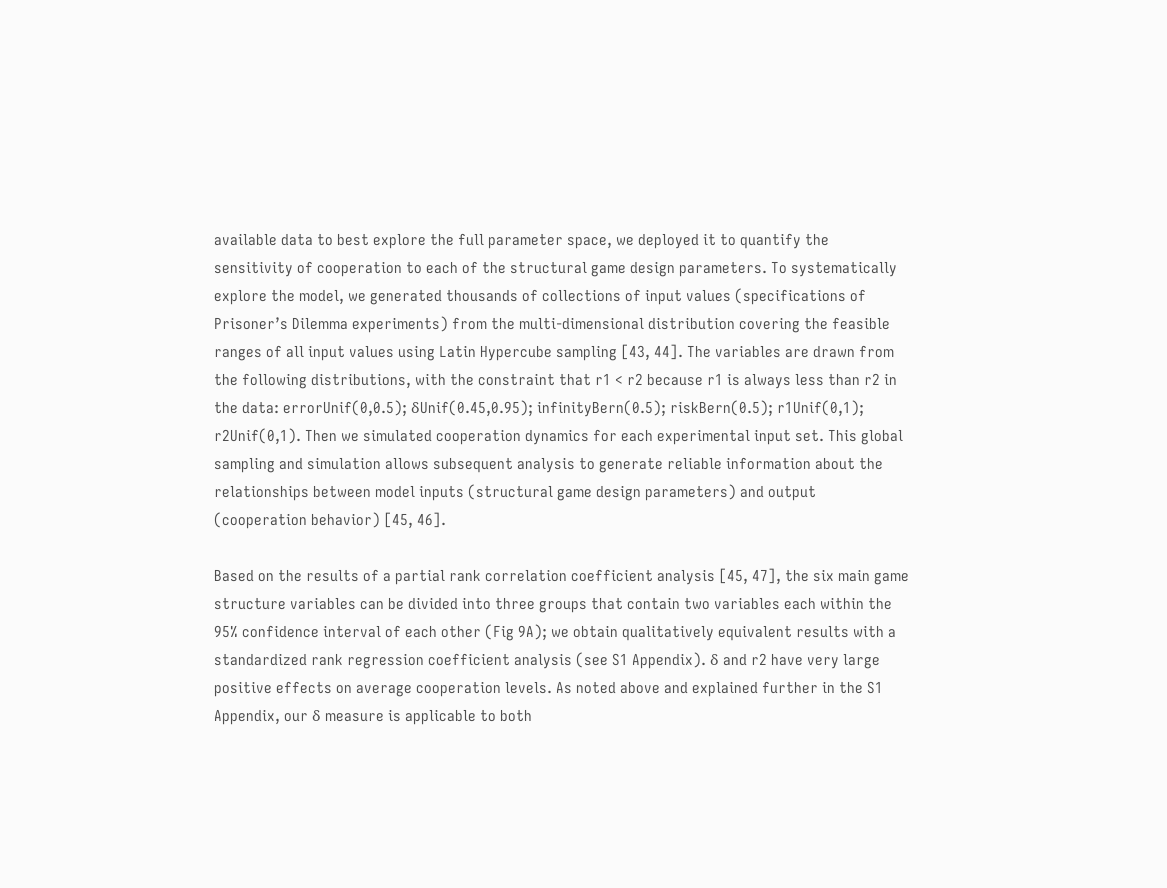available data to best explore the full parameter space, we deployed it to quantify the sensitivity of cooperation to each of the structural game design parameters. To systematically explore the model, we generated thousands of collections of input values (specifications of Prisoner’s Dilemma experiments) from the multi-dimensional distribution covering the feasible ranges of all input values using Latin Hypercube sampling [43, 44]. The variables are drawn from the following distributions, with the constraint that r1 < r2 because r1 is always less than r2 in the data: errorUnif(0,0.5); δUnif(0.45,0.95); infinityBern(0.5); riskBern(0.5); r1Unif(0,1); r2Unif(0,1). Then we simulated cooperation dynamics for each experimental input set. This global sampling and simulation allows subsequent analysis to generate reliable information about the relationships between model inputs (structural game design parameters) and output (cooperation behavior) [45, 46].

Based on the results of a partial rank correlation coefficient analysis [45, 47], the six main game structure variables can be divided into three groups that contain two variables each within the 95% confidence interval of each other (Fig 9A); we obtain qualitatively equivalent results with a standardized rank regression coefficient analysis (see S1 Appendix). δ and r2 have very large positive effects on average cooperation levels. As noted above and explained further in the S1 Appendix, our δ measure is applicable to both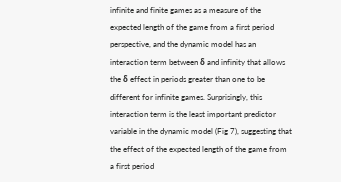infinite and finite games as a measure of the expected length of the game from a first period perspective, and the dynamic model has an interaction term between δ and infinity that allows the δ effect in periods greater than one to be different for infinite games. Surprisingly, this interaction term is the least important predictor variable in the dynamic model (Fig 7), suggesting that the effect of the expected length of the game from a first period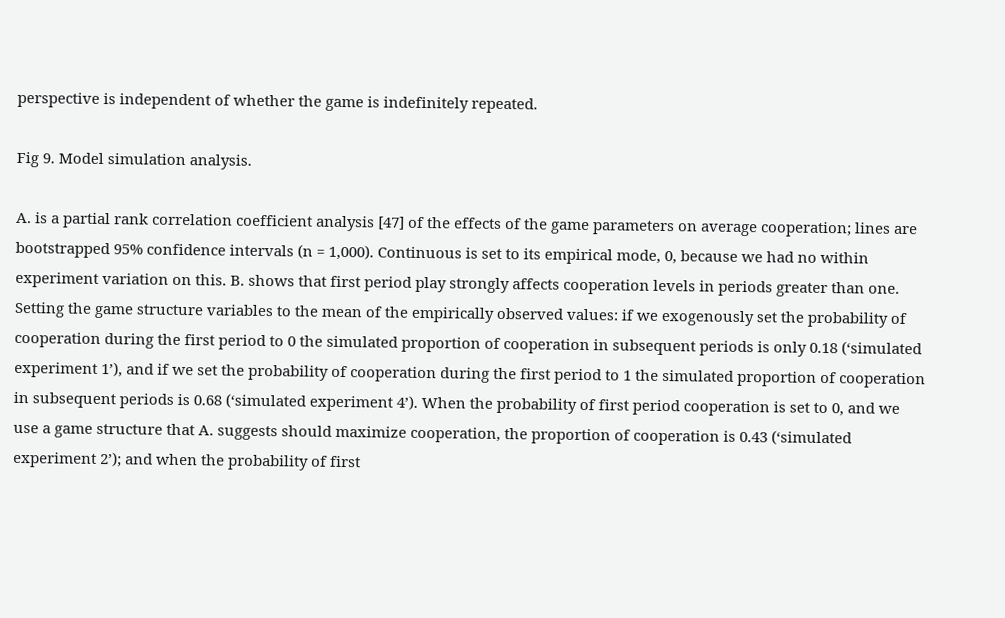perspective is independent of whether the game is indefinitely repeated.

Fig 9. Model simulation analysis.

A. is a partial rank correlation coefficient analysis [47] of the effects of the game parameters on average cooperation; lines are bootstrapped 95% confidence intervals (n = 1,000). Continuous is set to its empirical mode, 0, because we had no within experiment variation on this. B. shows that first period play strongly affects cooperation levels in periods greater than one. Setting the game structure variables to the mean of the empirically observed values: if we exogenously set the probability of cooperation during the first period to 0 the simulated proportion of cooperation in subsequent periods is only 0.18 (‘simulated experiment 1’), and if we set the probability of cooperation during the first period to 1 the simulated proportion of cooperation in subsequent periods is 0.68 (‘simulated experiment 4’). When the probability of first period cooperation is set to 0, and we use a game structure that A. suggests should maximize cooperation, the proportion of cooperation is 0.43 (‘simulated experiment 2’); and when the probability of first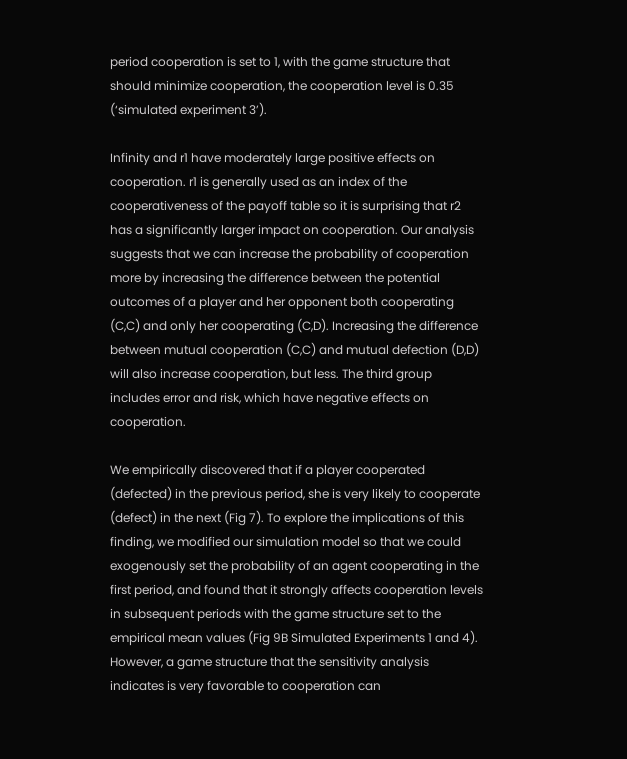period cooperation is set to 1, with the game structure that should minimize cooperation, the cooperation level is 0.35 (‘simulated experiment 3’).

Infinity and r1 have moderately large positive effects on cooperation. r1 is generally used as an index of the cooperativeness of the payoff table so it is surprising that r2 has a significantly larger impact on cooperation. Our analysis suggests that we can increase the probability of cooperation more by increasing the difference between the potential outcomes of a player and her opponent both cooperating (C,C) and only her cooperating (C,D). Increasing the difference between mutual cooperation (C,C) and mutual defection (D,D) will also increase cooperation, but less. The third group includes error and risk, which have negative effects on cooperation.

We empirically discovered that if a player cooperated (defected) in the previous period, she is very likely to cooperate (defect) in the next (Fig 7). To explore the implications of this finding, we modified our simulation model so that we could exogenously set the probability of an agent cooperating in the first period, and found that it strongly affects cooperation levels in subsequent periods with the game structure set to the empirical mean values (Fig 9B Simulated Experiments 1 and 4). However, a game structure that the sensitivity analysis indicates is very favorable to cooperation can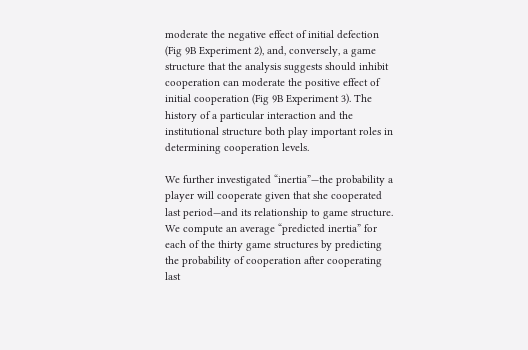moderate the negative effect of initial defection (Fig 9B Experiment 2), and, conversely, a game structure that the analysis suggests should inhibit cooperation can moderate the positive effect of initial cooperation (Fig 9B Experiment 3). The history of a particular interaction and the institutional structure both play important roles in determining cooperation levels.

We further investigated “inertia”—the probability a player will cooperate given that she cooperated last period—and its relationship to game structure. We compute an average “predicted inertia” for each of the thirty game structures by predicting the probability of cooperation after cooperating last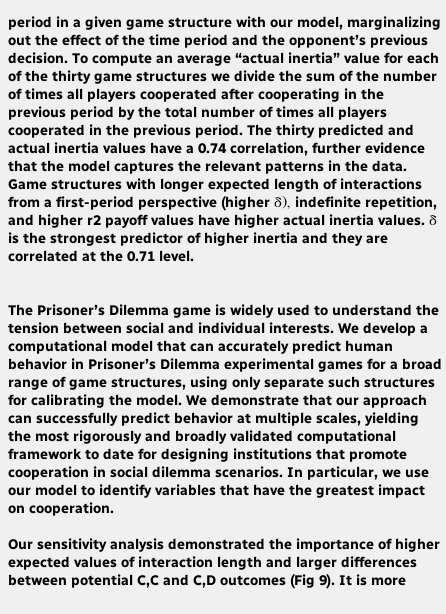period in a given game structure with our model, marginalizing out the effect of the time period and the opponent’s previous decision. To compute an average “actual inertia” value for each of the thirty game structures we divide the sum of the number of times all players cooperated after cooperating in the previous period by the total number of times all players cooperated in the previous period. The thirty predicted and actual inertia values have a 0.74 correlation, further evidence that the model captures the relevant patterns in the data. Game structures with longer expected length of interactions from a first-period perspective (higher δ), indefinite repetition, and higher r2 payoff values have higher actual inertia values. δ is the strongest predictor of higher inertia and they are correlated at the 0.71 level.


The Prisoner’s Dilemma game is widely used to understand the tension between social and individual interests. We develop a computational model that can accurately predict human behavior in Prisoner’s Dilemma experimental games for a broad range of game structures, using only separate such structures for calibrating the model. We demonstrate that our approach can successfully predict behavior at multiple scales, yielding the most rigorously and broadly validated computational framework to date for designing institutions that promote cooperation in social dilemma scenarios. In particular, we use our model to identify variables that have the greatest impact on cooperation.

Our sensitivity analysis demonstrated the importance of higher expected values of interaction length and larger differences between potential C,C and C,D outcomes (Fig 9). It is more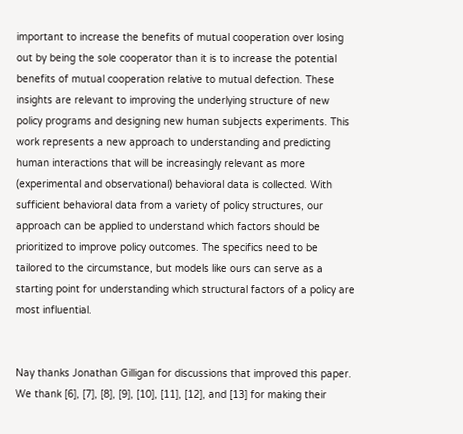important to increase the benefits of mutual cooperation over losing out by being the sole cooperator than it is to increase the potential benefits of mutual cooperation relative to mutual defection. These insights are relevant to improving the underlying structure of new policy programs and designing new human subjects experiments. This work represents a new approach to understanding and predicting human interactions that will be increasingly relevant as more (experimental and observational) behavioral data is collected. With sufficient behavioral data from a variety of policy structures, our approach can be applied to understand which factors should be prioritized to improve policy outcomes. The specifics need to be tailored to the circumstance, but models like ours can serve as a starting point for understanding which structural factors of a policy are most influential.


Nay thanks Jonathan Gilligan for discussions that improved this paper. We thank [6], [7], [8], [9], [10], [11], [12], and [13] for making their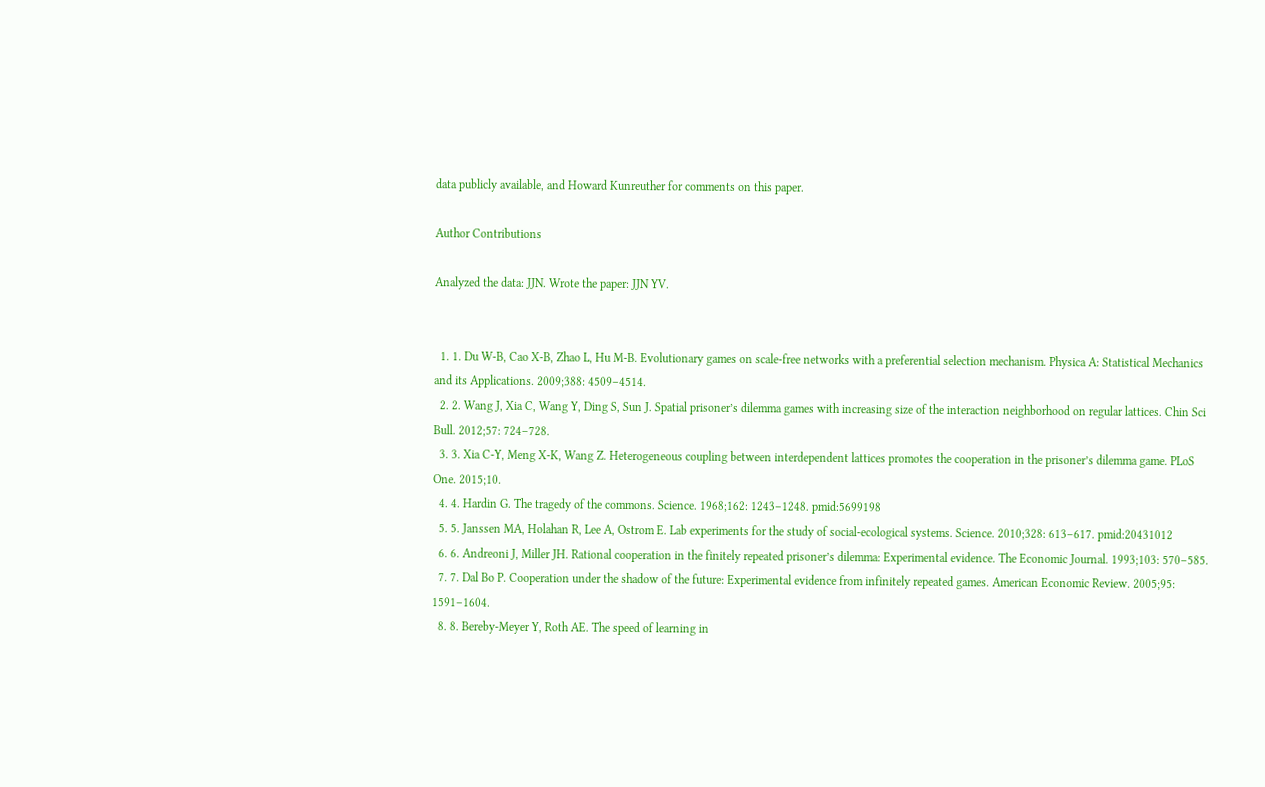data publicly available, and Howard Kunreuther for comments on this paper.

Author Contributions

Analyzed the data: JJN. Wrote the paper: JJN YV.


  1. 1. Du W-B, Cao X-B, Zhao L, Hu M-B. Evolutionary games on scale-free networks with a preferential selection mechanism. Physica A: Statistical Mechanics and its Applications. 2009;388: 4509–4514.
  2. 2. Wang J, Xia C, Wang Y, Ding S, Sun J. Spatial prisoner’s dilemma games with increasing size of the interaction neighborhood on regular lattices. Chin Sci Bull. 2012;57: 724–728.
  3. 3. Xia C-Y, Meng X-K, Wang Z. Heterogeneous coupling between interdependent lattices promotes the cooperation in the prisoner’s dilemma game. PLoS One. 2015;10.
  4. 4. Hardin G. The tragedy of the commons. Science. 1968;162: 1243–1248. pmid:5699198
  5. 5. Janssen MA, Holahan R, Lee A, Ostrom E. Lab experiments for the study of social-ecological systems. Science. 2010;328: 613–617. pmid:20431012
  6. 6. Andreoni J, Miller JH. Rational cooperation in the finitely repeated prisoner’s dilemma: Experimental evidence. The Economic Journal. 1993;103: 570–585.
  7. 7. Dal Bo P. Cooperation under the shadow of the future: Experimental evidence from infinitely repeated games. American Economic Review. 2005;95: 1591–1604.
  8. 8. Bereby-Meyer Y, Roth AE. The speed of learning in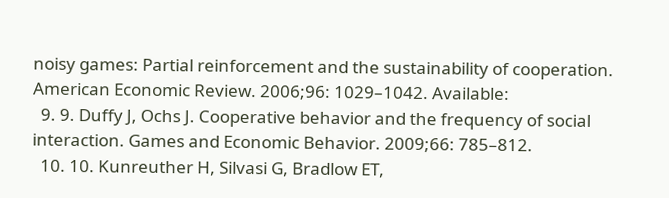noisy games: Partial reinforcement and the sustainability of cooperation. American Economic Review. 2006;96: 1029–1042. Available:
  9. 9. Duffy J, Ochs J. Cooperative behavior and the frequency of social interaction. Games and Economic Behavior. 2009;66: 785–812.
  10. 10. Kunreuther H, Silvasi G, Bradlow ET,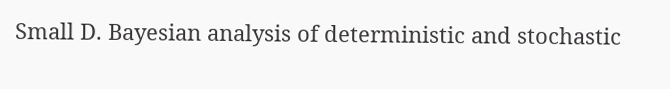Small D. Bayesian analysis of deterministic and stochastic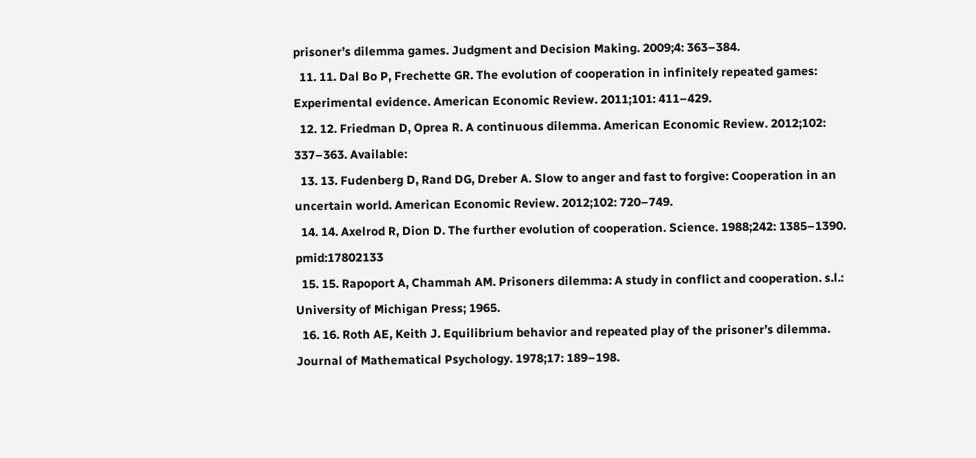prisoner’s dilemma games. Judgment and Decision Making. 2009;4: 363–384.
  11. 11. Dal Bo P, Frechette GR. The evolution of cooperation in infinitely repeated games: Experimental evidence. American Economic Review. 2011;101: 411–429.
  12. 12. Friedman D, Oprea R. A continuous dilemma. American Economic Review. 2012;102: 337–363. Available:
  13. 13. Fudenberg D, Rand DG, Dreber A. Slow to anger and fast to forgive: Cooperation in an uncertain world. American Economic Review. 2012;102: 720–749.
  14. 14. Axelrod R, Dion D. The further evolution of cooperation. Science. 1988;242: 1385–1390. pmid:17802133
  15. 15. Rapoport A, Chammah AM. Prisoners dilemma: A study in conflict and cooperation. s.l.: University of Michigan Press; 1965.
  16. 16. Roth AE, Keith J. Equilibrium behavior and repeated play of the prisoner’s dilemma. Journal of Mathematical Psychology. 1978;17: 189–198.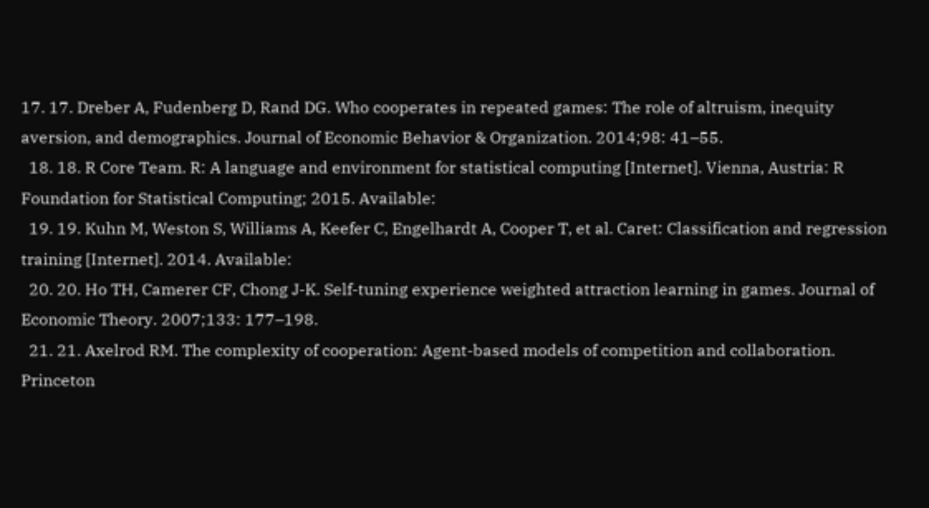17. 17. Dreber A, Fudenberg D, Rand DG. Who cooperates in repeated games: The role of altruism, inequity aversion, and demographics. Journal of Economic Behavior & Organization. 2014;98: 41–55.
  18. 18. R Core Team. R: A language and environment for statistical computing [Internet]. Vienna, Austria: R Foundation for Statistical Computing; 2015. Available:
  19. 19. Kuhn M, Weston S, Williams A, Keefer C, Engelhardt A, Cooper T, et al. Caret: Classification and regression training [Internet]. 2014. Available:
  20. 20. Ho TH, Camerer CF, Chong J-K. Self-tuning experience weighted attraction learning in games. Journal of Economic Theory. 2007;133: 177–198.
  21. 21. Axelrod RM. The complexity of cooperation: Agent-based models of competition and collaboration. Princeton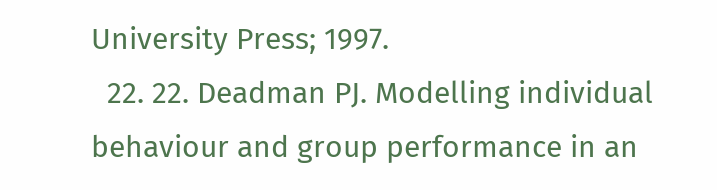University Press; 1997.
  22. 22. Deadman PJ. Modelling individual behaviour and group performance in an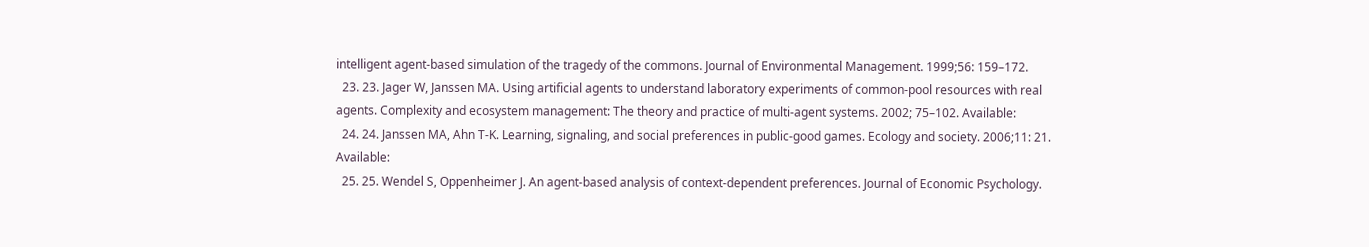intelligent agent-based simulation of the tragedy of the commons. Journal of Environmental Management. 1999;56: 159–172.
  23. 23. Jager W, Janssen MA. Using artificial agents to understand laboratory experiments of common-pool resources with real agents. Complexity and ecosystem management: The theory and practice of multi-agent systems. 2002; 75–102. Available:
  24. 24. Janssen MA, Ahn T-K. Learning, signaling, and social preferences in public-good games. Ecology and society. 2006;11: 21. Available:
  25. 25. Wendel S, Oppenheimer J. An agent-based analysis of context-dependent preferences. Journal of Economic Psychology.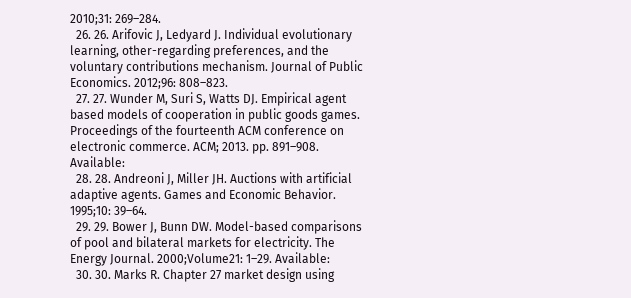2010;31: 269–284.
  26. 26. Arifovic J, Ledyard J. Individual evolutionary learning, other-regarding preferences, and the voluntary contributions mechanism. Journal of Public Economics. 2012;96: 808–823.
  27. 27. Wunder M, Suri S, Watts DJ. Empirical agent based models of cooperation in public goods games. Proceedings of the fourteenth ACM conference on electronic commerce. ACM; 2013. pp. 891–908. Available:
  28. 28. Andreoni J, Miller JH. Auctions with artificial adaptive agents. Games and Economic Behavior. 1995;10: 39–64.
  29. 29. Bower J, Bunn DW. Model-based comparisons of pool and bilateral markets for electricity. The Energy Journal. 2000;Volume21: 1–29. Available:
  30. 30. Marks R. Chapter 27 market design using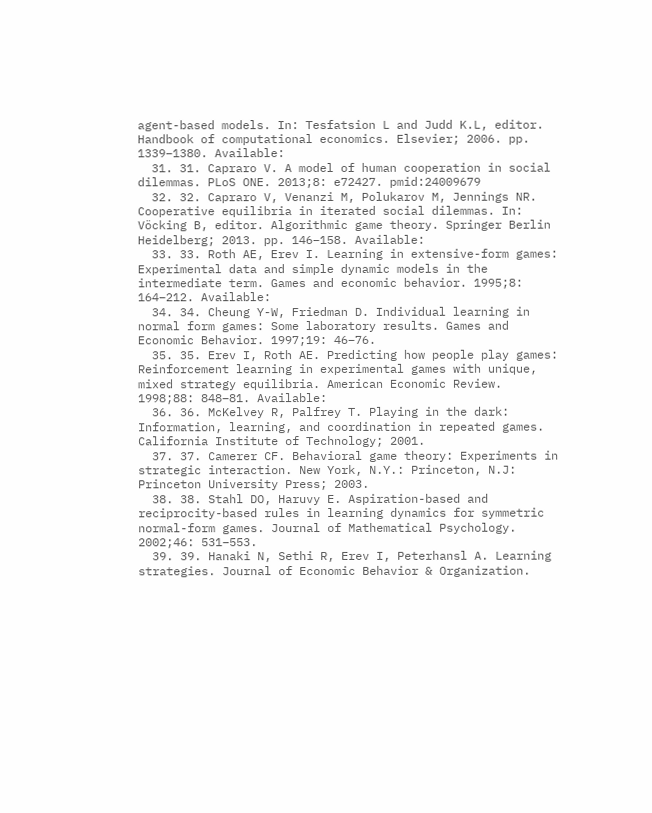agent-based models. In: Tesfatsion L and Judd K.L, editor. Handbook of computational economics. Elsevier; 2006. pp. 1339–1380. Available:
  31. 31. Capraro V. A model of human cooperation in social dilemmas. PLoS ONE. 2013;8: e72427. pmid:24009679
  32. 32. Capraro V, Venanzi M, Polukarov M, Jennings NR. Cooperative equilibria in iterated social dilemmas. In: Vöcking B, editor. Algorithmic game theory. Springer Berlin Heidelberg; 2013. pp. 146–158. Available:
  33. 33. Roth AE, Erev I. Learning in extensive-form games: Experimental data and simple dynamic models in the intermediate term. Games and economic behavior. 1995;8: 164–212. Available:
  34. 34. Cheung Y-W, Friedman D. Individual learning in normal form games: Some laboratory results. Games and Economic Behavior. 1997;19: 46–76.
  35. 35. Erev I, Roth AE. Predicting how people play games: Reinforcement learning in experimental games with unique, mixed strategy equilibria. American Economic Review. 1998;88: 848–81. Available:
  36. 36. McKelvey R, Palfrey T. Playing in the dark: Information, learning, and coordination in repeated games. California Institute of Technology; 2001.
  37. 37. Camerer CF. Behavioral game theory: Experiments in strategic interaction. New York, N.Y.: Princeton, N.J: Princeton University Press; 2003.
  38. 38. Stahl DO, Haruvy E. Aspiration-based and reciprocity-based rules in learning dynamics for symmetric normal-form games. Journal of Mathematical Psychology. 2002;46: 531–553.
  39. 39. Hanaki N, Sethi R, Erev I, Peterhansl A. Learning strategies. Journal of Economic Behavior & Organization.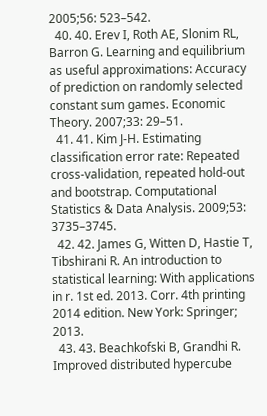2005;56: 523–542.
  40. 40. Erev I, Roth AE, Slonim RL, Barron G. Learning and equilibrium as useful approximations: Accuracy of prediction on randomly selected constant sum games. Economic Theory. 2007;33: 29–51.
  41. 41. Kim J-H. Estimating classification error rate: Repeated cross-validation, repeated hold-out and bootstrap. Computational Statistics & Data Analysis. 2009;53: 3735–3745.
  42. 42. James G, Witten D, Hastie T, Tibshirani R. An introduction to statistical learning: With applications in r. 1st ed. 2013. Corr. 4th printing 2014 edition. New York: Springer; 2013.
  43. 43. Beachkofski B, Grandhi R. Improved distributed hypercube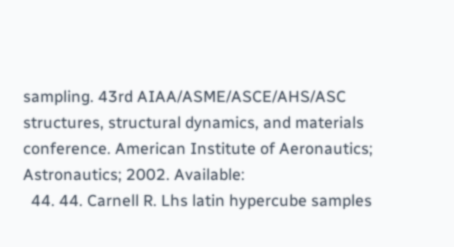sampling. 43rd AIAA/ASME/ASCE/AHS/ASC structures, structural dynamics, and materials conference. American Institute of Aeronautics; Astronautics; 2002. Available:
  44. 44. Carnell R. Lhs latin hypercube samples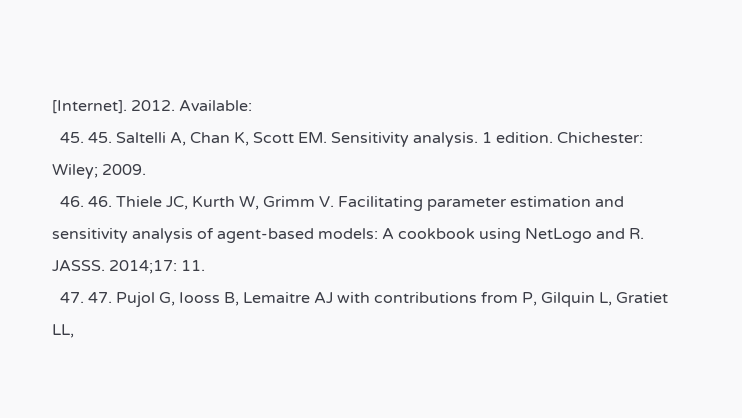[Internet]. 2012. Available:
  45. 45. Saltelli A, Chan K, Scott EM. Sensitivity analysis. 1 edition. Chichester: Wiley; 2009.
  46. 46. Thiele JC, Kurth W, Grimm V. Facilitating parameter estimation and sensitivity analysis of agent-based models: A cookbook using NetLogo and R. JASSS. 2014;17: 11.
  47. 47. Pujol G, Iooss B, Lemaitre AJ with contributions from P, Gilquin L, Gratiet LL,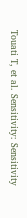Touati T, et al. Sensitivity: Sensitivity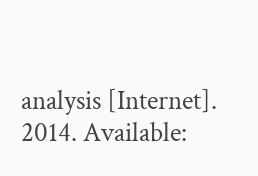analysis [Internet]. 2014. Available: